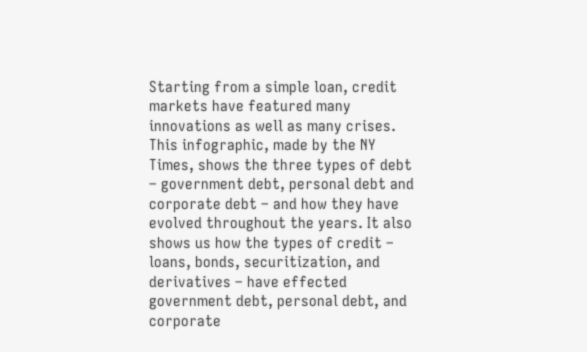Starting from a simple loan, credit markets have featured many innovations as well as many crises. This infographic, made by the NY Times, shows the three types of debt – government debt, personal debt and corporate debt – and how they have evolved throughout the years. It also shows us how the types of credit – loans, bonds, securitization, and derivatives – have effected government debt, personal debt, and corporate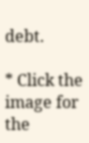debt.

* Click the image for the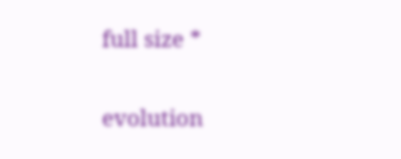full size *


evolution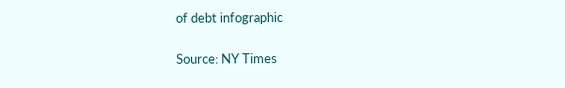of debt infographic

Source: NY Times